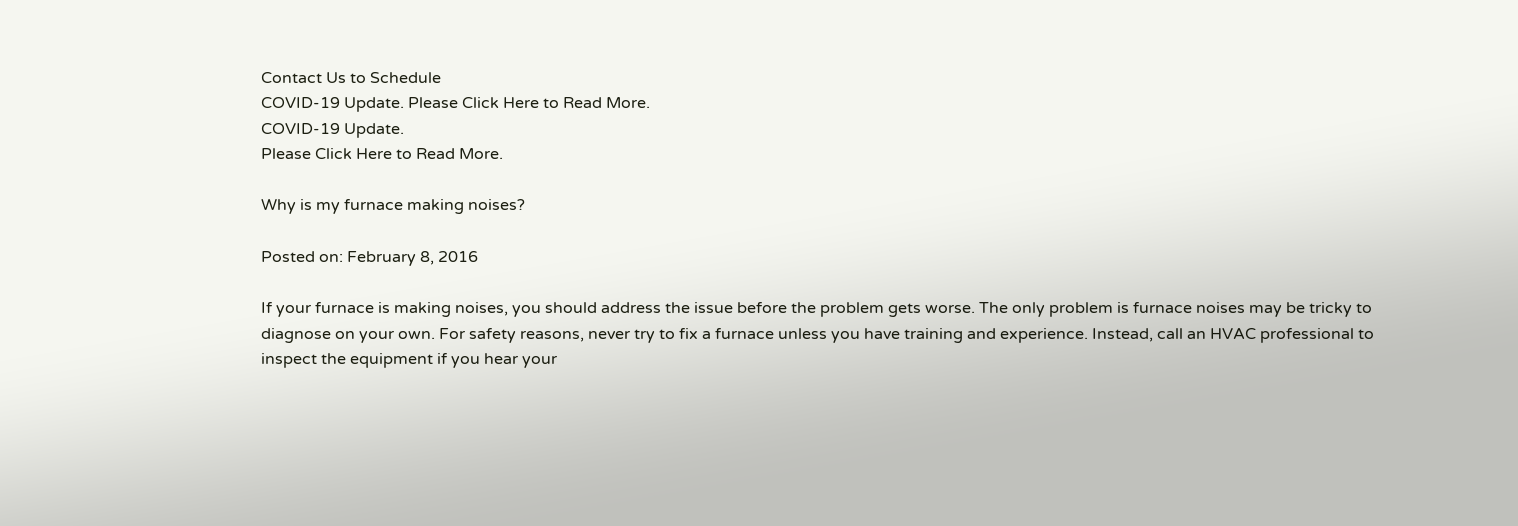Contact Us to Schedule
COVID-19 Update. Please Click Here to Read More.
COVID-19 Update.
Please Click Here to Read More.

Why is my furnace making noises?

Posted on: February 8, 2016

If your furnace is making noises, you should address the issue before the problem gets worse. The only problem is furnace noises may be tricky to diagnose on your own. For safety reasons, never try to fix a furnace unless you have training and experience. Instead, call an HVAC professional to inspect the equipment if you hear your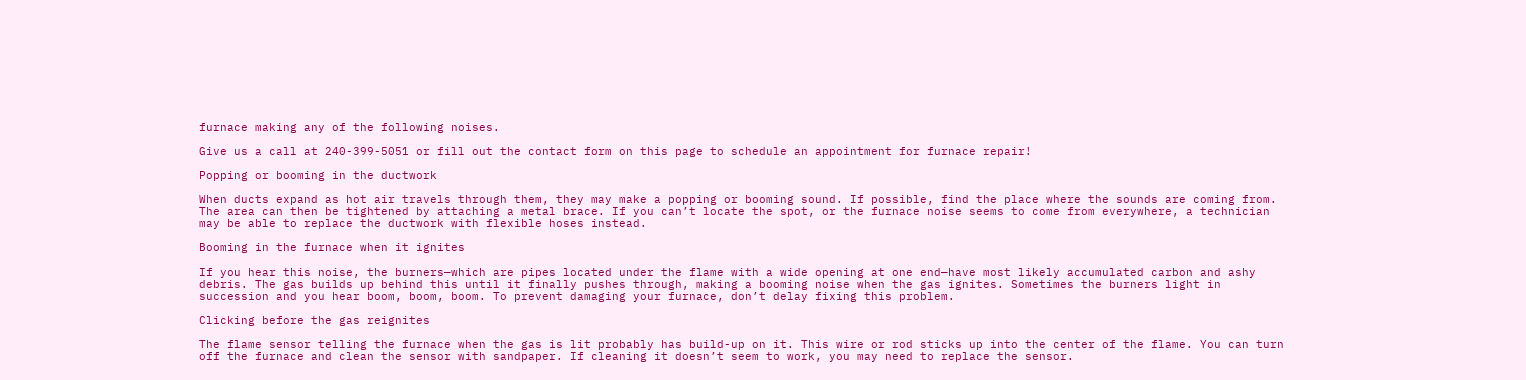furnace making any of the following noises.

Give us a call at 240-399-5051 or fill out the contact form on this page to schedule an appointment for furnace repair!

Popping or booming in the ductwork

When ducts expand as hot air travels through them, they may make a popping or booming sound. If possible, find the place where the sounds are coming from. The area can then be tightened by attaching a metal brace. If you can’t locate the spot, or the furnace noise seems to come from everywhere, a technician may be able to replace the ductwork with flexible hoses instead.

Booming in the furnace when it ignites

If you hear this noise, the burners—which are pipes located under the flame with a wide opening at one end—have most likely accumulated carbon and ashy debris. The gas builds up behind this until it finally pushes through, making a booming noise when the gas ignites. Sometimes the burners light in succession and you hear boom, boom, boom. To prevent damaging your furnace, don’t delay fixing this problem.

Clicking before the gas reignites

The flame sensor telling the furnace when the gas is lit probably has build-up on it. This wire or rod sticks up into the center of the flame. You can turn off the furnace and clean the sensor with sandpaper. If cleaning it doesn’t seem to work, you may need to replace the sensor.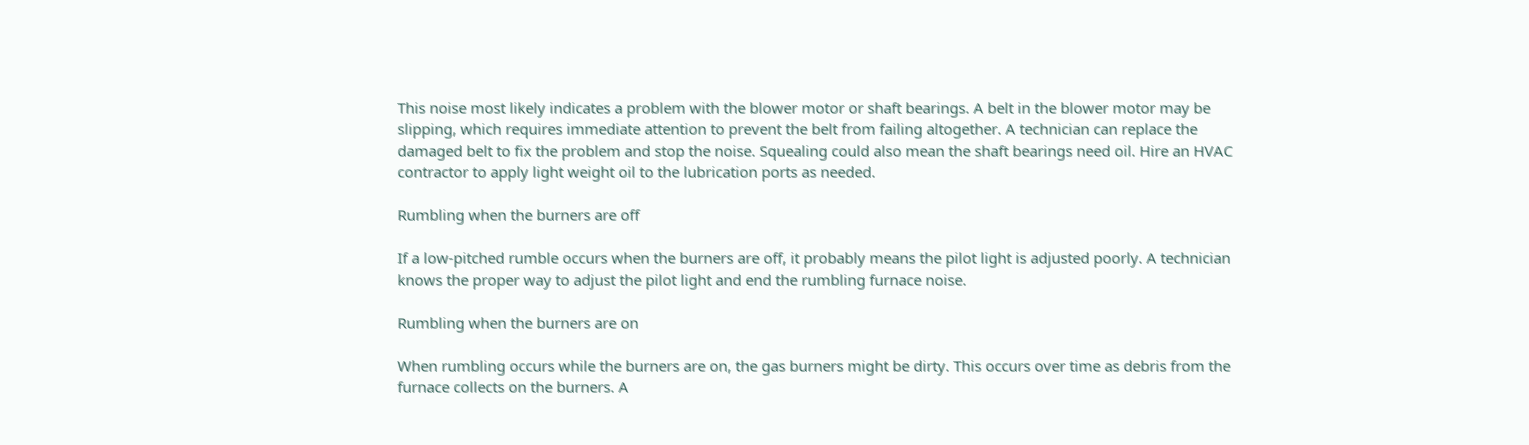This noise most likely indicates a problem with the blower motor or shaft bearings. A belt in the blower motor may be slipping, which requires immediate attention to prevent the belt from failing altogether. A technician can replace the damaged belt to fix the problem and stop the noise. Squealing could also mean the shaft bearings need oil. Hire an HVAC contractor to apply light weight oil to the lubrication ports as needed.

Rumbling when the burners are off

If a low-pitched rumble occurs when the burners are off, it probably means the pilot light is adjusted poorly. A technician knows the proper way to adjust the pilot light and end the rumbling furnace noise.

Rumbling when the burners are on

When rumbling occurs while the burners are on, the gas burners might be dirty. This occurs over time as debris from the furnace collects on the burners. A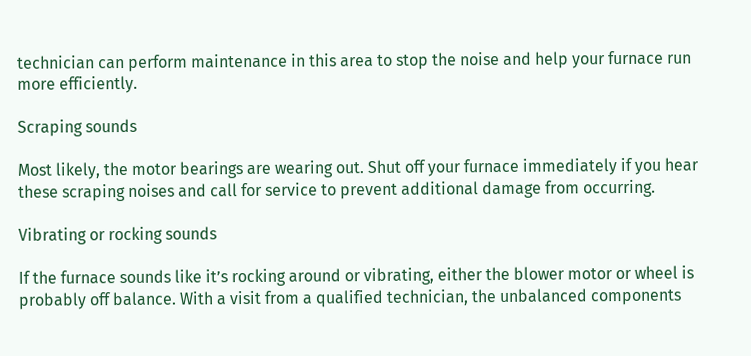technician can perform maintenance in this area to stop the noise and help your furnace run more efficiently.

Scraping sounds

Most likely, the motor bearings are wearing out. Shut off your furnace immediately if you hear these scraping noises and call for service to prevent additional damage from occurring.

Vibrating or rocking sounds

If the furnace sounds like it’s rocking around or vibrating, either the blower motor or wheel is probably off balance. With a visit from a qualified technician, the unbalanced components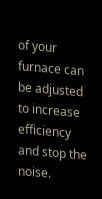of your furnace can be adjusted to increase efficiency and stop the noise.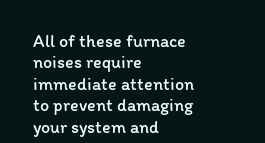All of these furnace noises require immediate attention to prevent damaging your system and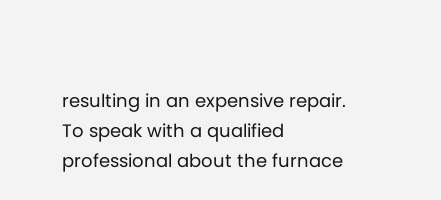resulting in an expensive repair. To speak with a qualified professional about the furnace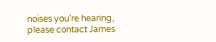noises you’re hearing, please contact James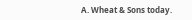A. Wheat & Sons today.